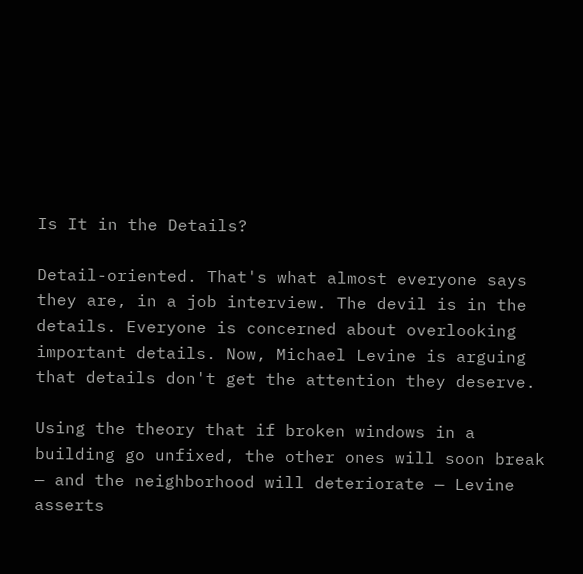Is It in the Details?

Detail-oriented. That's what almost everyone says they are, in a job interview. The devil is in the details. Everyone is concerned about overlooking important details. Now, Michael Levine is arguing that details don't get the attention they deserve.

Using the theory that if broken windows in a building go unfixed, the other ones will soon break — and the neighborhood will deteriorate — Levine asserts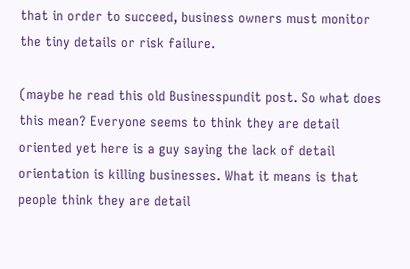that in order to succeed, business owners must monitor the tiny details or risk failure.

(maybe he read this old Businesspundit post. So what does this mean? Everyone seems to think they are detail oriented yet here is a guy saying the lack of detail orientation is killing businesses. What it means is that people think they are detail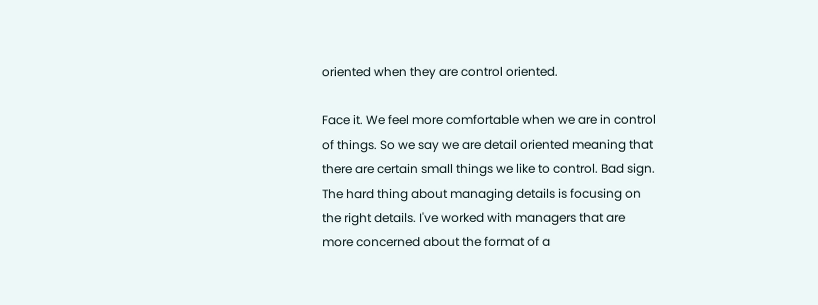oriented when they are control oriented.

Face it. We feel more comfortable when we are in control of things. So we say we are detail oriented meaning that there are certain small things we like to control. Bad sign. The hard thing about managing details is focusing on the right details. I've worked with managers that are more concerned about the format of a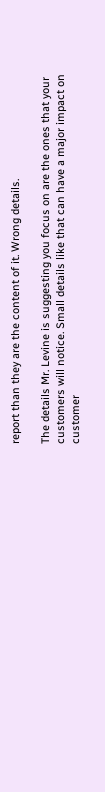report than they are the content of it. Wrong details.

The details Mr. Levine is suggesting you focus on are the ones that your customers will notice. Small details like that can have a major impact on customer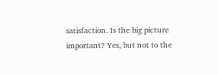satisfaction. Is the big picture important? Yes, but not to the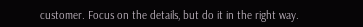customer. Focus on the details, but do it in the right way.